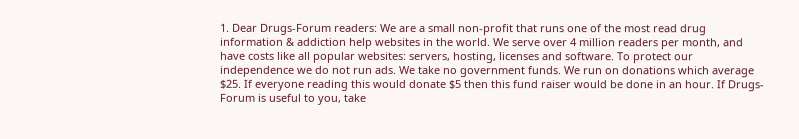1. Dear Drugs-Forum readers: We are a small non-profit that runs one of the most read drug information & addiction help websites in the world. We serve over 4 million readers per month, and have costs like all popular websites: servers, hosting, licenses and software. To protect our independence we do not run ads. We take no government funds. We run on donations which average $25. If everyone reading this would donate $5 then this fund raiser would be done in an hour. If Drugs-Forum is useful to you, take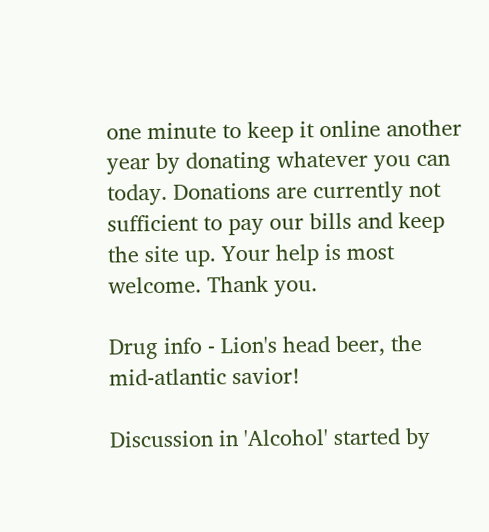one minute to keep it online another year by donating whatever you can today. Donations are currently not sufficient to pay our bills and keep the site up. Your help is most welcome. Thank you.

Drug info - Lion's head beer, the mid-atlantic savior!

Discussion in 'Alcohol' started by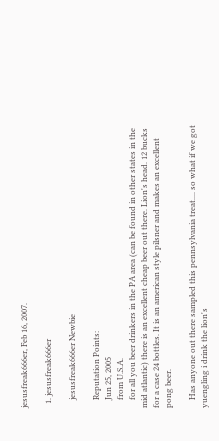jesusfreak666er, Feb 16, 2007.

  1. jesusfreak666er

    jesusfreak666er Newbie

    Reputation Points:
    Jun 25, 2005
    from U.S.A.
    for all you beer drinkers in the PA area (can be found in other states in the mid atlantic) there is an excellent cheap beer out there. Lion's head. 12 bucks for a case 24 bottles. It is an american style pilsner and makes an excellent pong beer.

    Has anyone out there sampled this pennsylvania treat.... so what if we got yuengling i drink the lion's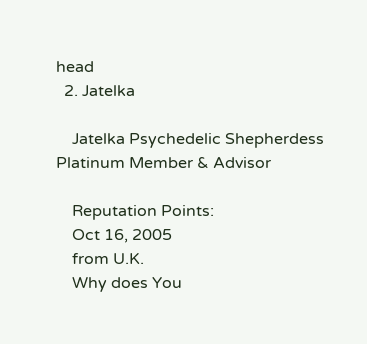head
  2. Jatelka

    Jatelka Psychedelic Shepherdess Platinum Member & Advisor

    Reputation Points:
    Oct 16, 2005
    from U.K.
    Why does You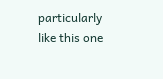particularly like this one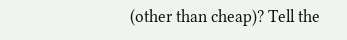(other than cheap)? Tell the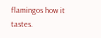flamingos how it tastes.